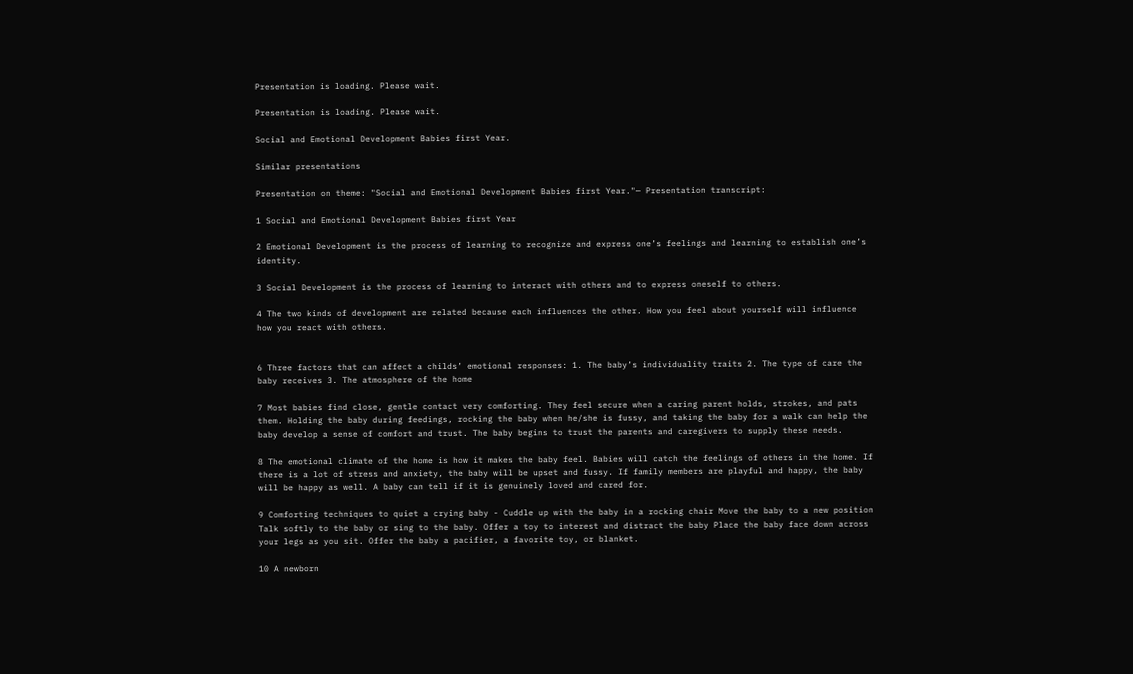Presentation is loading. Please wait.

Presentation is loading. Please wait.

Social and Emotional Development Babies first Year.

Similar presentations

Presentation on theme: "Social and Emotional Development Babies first Year."— Presentation transcript:

1 Social and Emotional Development Babies first Year

2 Emotional Development is the process of learning to recognize and express one’s feelings and learning to establish one’s identity.

3 Social Development is the process of learning to interact with others and to express oneself to others.

4 The two kinds of development are related because each influences the other. How you feel about yourself will influence how you react with others.


6 Three factors that can affect a childs’ emotional responses: 1. The baby’s individuality traits 2. The type of care the baby receives 3. The atmosphere of the home

7 Most babies find close, gentle contact very comforting. They feel secure when a caring parent holds, strokes, and pats them. Holding the baby during feedings, rocking the baby when he/she is fussy, and taking the baby for a walk can help the baby develop a sense of comfort and trust. The baby begins to trust the parents and caregivers to supply these needs.

8 The emotional climate of the home is how it makes the baby feel. Babies will catch the feelings of others in the home. If there is a lot of stress and anxiety, the baby will be upset and fussy. If family members are playful and happy, the baby will be happy as well. A baby can tell if it is genuinely loved and cared for.

9 Comforting techniques to quiet a crying baby - Cuddle up with the baby in a rocking chair Move the baby to a new position Talk softly to the baby or sing to the baby. Offer a toy to interest and distract the baby Place the baby face down across your legs as you sit. Offer the baby a pacifier, a favorite toy, or blanket.

10 A newborn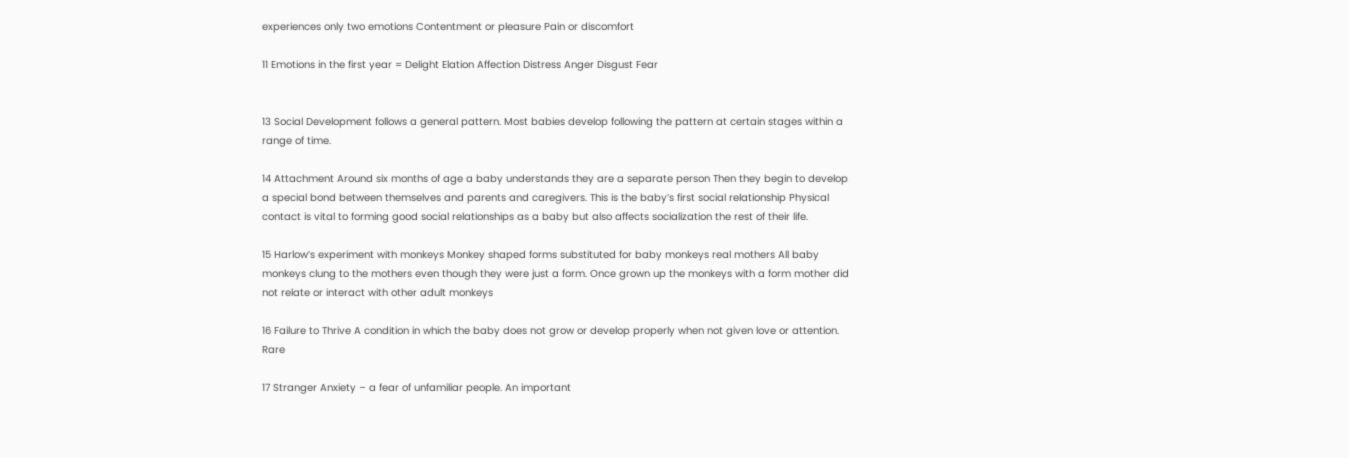experiences only two emotions Contentment or pleasure Pain or discomfort

11 Emotions in the first year = Delight Elation Affection Distress Anger Disgust Fear


13 Social Development follows a general pattern. Most babies develop following the pattern at certain stages within a range of time.

14 Attachment Around six months of age a baby understands they are a separate person Then they begin to develop a special bond between themselves and parents and caregivers. This is the baby’s first social relationship Physical contact is vital to forming good social relationships as a baby but also affects socialization the rest of their life.

15 Harlow’s experiment with monkeys Monkey shaped forms substituted for baby monkeys real mothers All baby monkeys clung to the mothers even though they were just a form. Once grown up the monkeys with a form mother did not relate or interact with other adult monkeys

16 Failure to Thrive A condition in which the baby does not grow or develop properly when not given love or attention. Rare

17 Stranger Anxiety – a fear of unfamiliar people. An important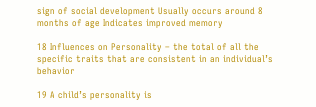sign of social development Usually occurs around 8 months of age Indicates improved memory

18 Influences on Personality – the total of all the specific traits that are consistent in an individual’s behavior

19 A child’s personality is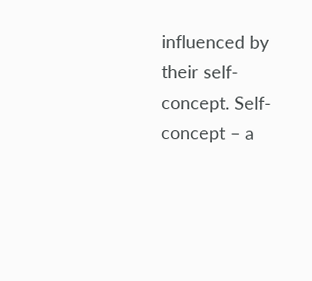influenced by their self-concept. Self-concept – a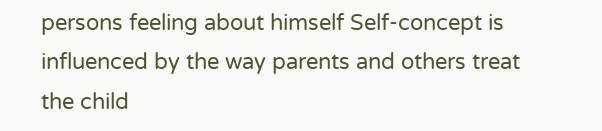persons feeling about himself Self-concept is influenced by the way parents and others treat the child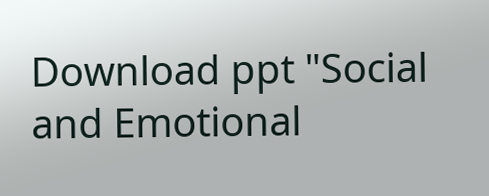Download ppt "Social and Emotional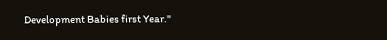Development Babies first Year."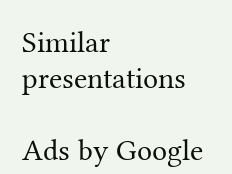Similar presentations

Ads by Google